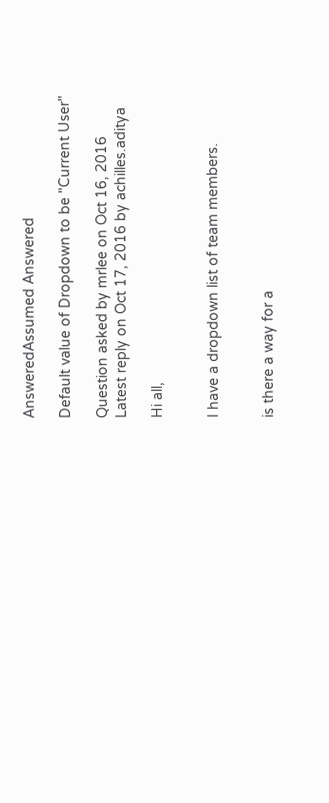AnsweredAssumed Answered

Default value of Dropdown to be "Current User"

Question asked by mrlee on Oct 16, 2016
Latest reply on Oct 17, 2016 by achilles.aditya

Hi all,


I have a dropdown list of team members.


is there a way for a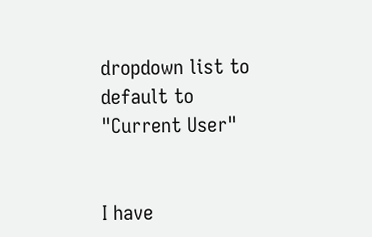dropdown list to default to "Current User"


I have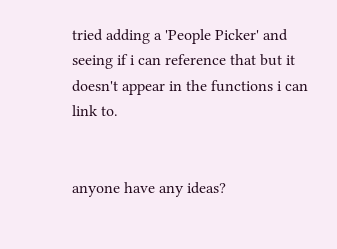tried adding a 'People Picker' and seeing if i can reference that but it doesn't appear in the functions i can link to.


anyone have any ideas?